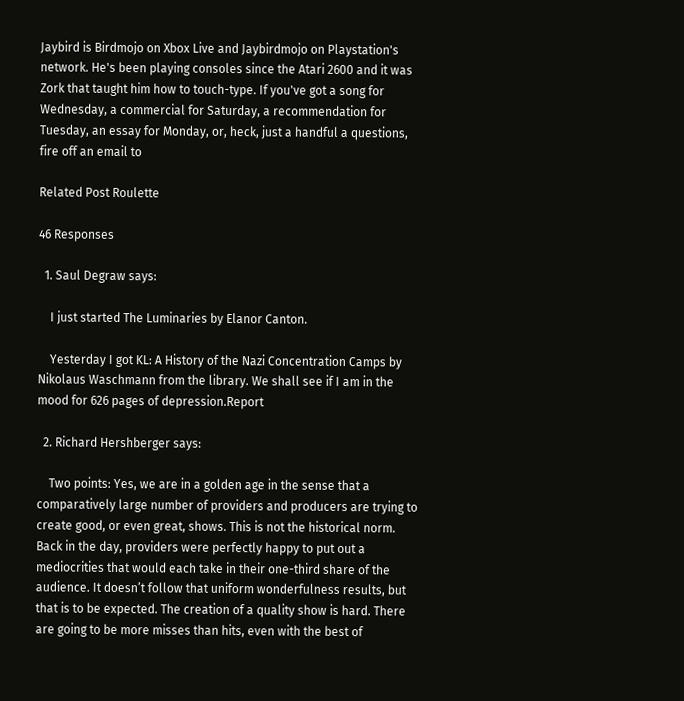Jaybird is Birdmojo on Xbox Live and Jaybirdmojo on Playstation's network. He's been playing consoles since the Atari 2600 and it was Zork that taught him how to touch-type. If you've got a song for Wednesday, a commercial for Saturday, a recommendation for Tuesday, an essay for Monday, or, heck, just a handful a questions, fire off an email to

Related Post Roulette

46 Responses

  1. Saul Degraw says:

    I just started The Luminaries by Elanor Canton.

    Yesterday I got KL: A History of the Nazi Concentration Camps by Nikolaus Waschmann from the library. We shall see if I am in the mood for 626 pages of depression.Report

  2. Richard Hershberger says:

    Two points: Yes, we are in a golden age in the sense that a comparatively large number of providers and producers are trying to create good, or even great, shows. This is not the historical norm. Back in the day, providers were perfectly happy to put out a mediocrities that would each take in their one-third share of the audience. It doesn’t follow that uniform wonderfulness results, but that is to be expected. The creation of a quality show is hard. There are going to be more misses than hits, even with the best of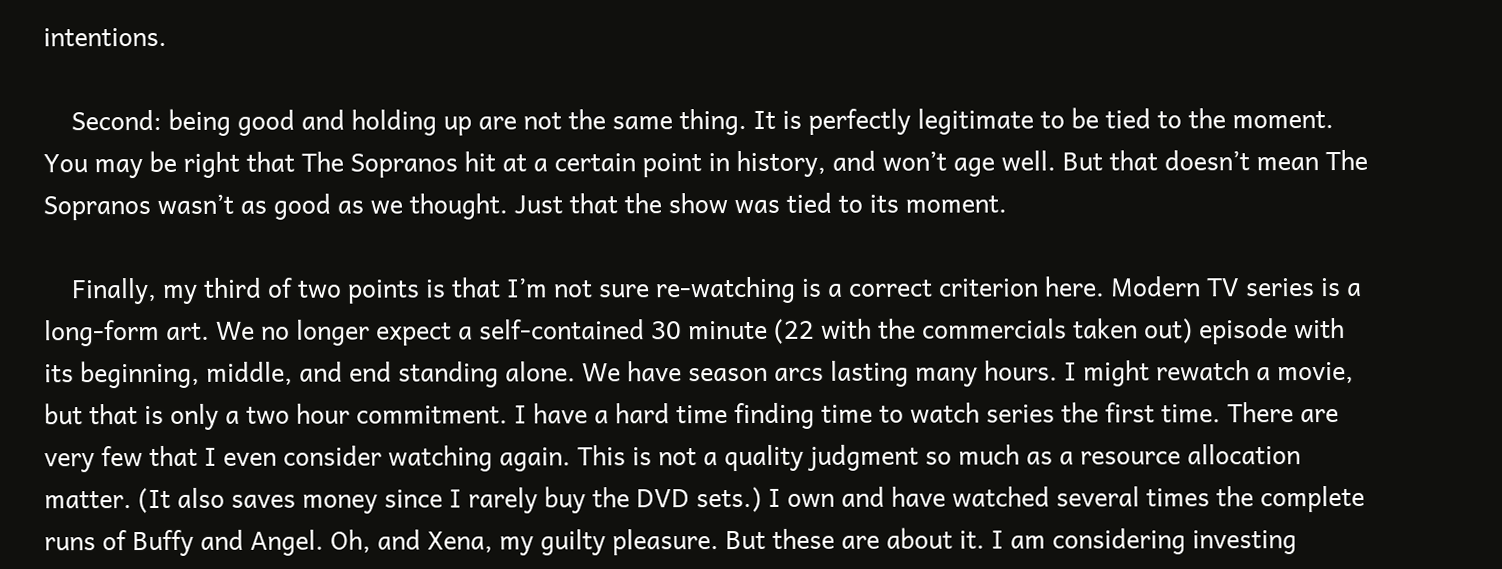intentions.

    Second: being good and holding up are not the same thing. It is perfectly legitimate to be tied to the moment. You may be right that The Sopranos hit at a certain point in history, and won’t age well. But that doesn’t mean The Sopranos wasn’t as good as we thought. Just that the show was tied to its moment.

    Finally, my third of two points is that I’m not sure re-watching is a correct criterion here. Modern TV series is a long-form art. We no longer expect a self-contained 30 minute (22 with the commercials taken out) episode with its beginning, middle, and end standing alone. We have season arcs lasting many hours. I might rewatch a movie, but that is only a two hour commitment. I have a hard time finding time to watch series the first time. There are very few that I even consider watching again. This is not a quality judgment so much as a resource allocation matter. (It also saves money since I rarely buy the DVD sets.) I own and have watched several times the complete runs of Buffy and Angel. Oh, and Xena, my guilty pleasure. But these are about it. I am considering investing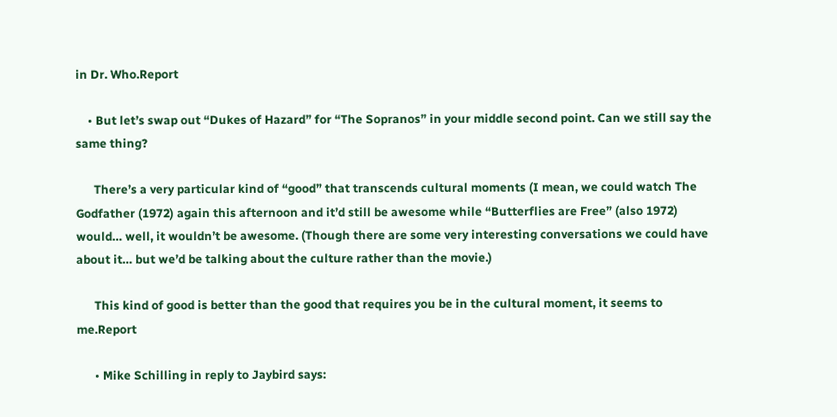in Dr. Who.Report

    • But let’s swap out “Dukes of Hazard” for “The Sopranos” in your middle second point. Can we still say the same thing?

      There’s a very particular kind of “good” that transcends cultural moments (I mean, we could watch The Godfather (1972) again this afternoon and it’d still be awesome while “Butterflies are Free” (also 1972) would… well, it wouldn’t be awesome. (Though there are some very interesting conversations we could have about it… but we’d be talking about the culture rather than the movie.)

      This kind of good is better than the good that requires you be in the cultural moment, it seems to me.Report

      • Mike Schilling in reply to Jaybird says: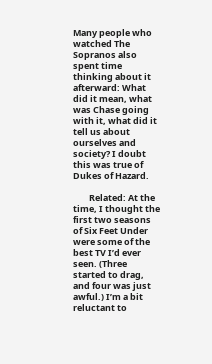Many people who watched The Sopranos also spent time thinking about it afterward: What did it mean, what was Chase going with it, what did it tell us about ourselves and society? I doubt this was true of Dukes of Hazard.

        Related: At the time, I thought the first two seasons of Six Feet Under were some of the best TV I’d ever seen. (Three started to drag, and four was just awful.) I’m a bit reluctant to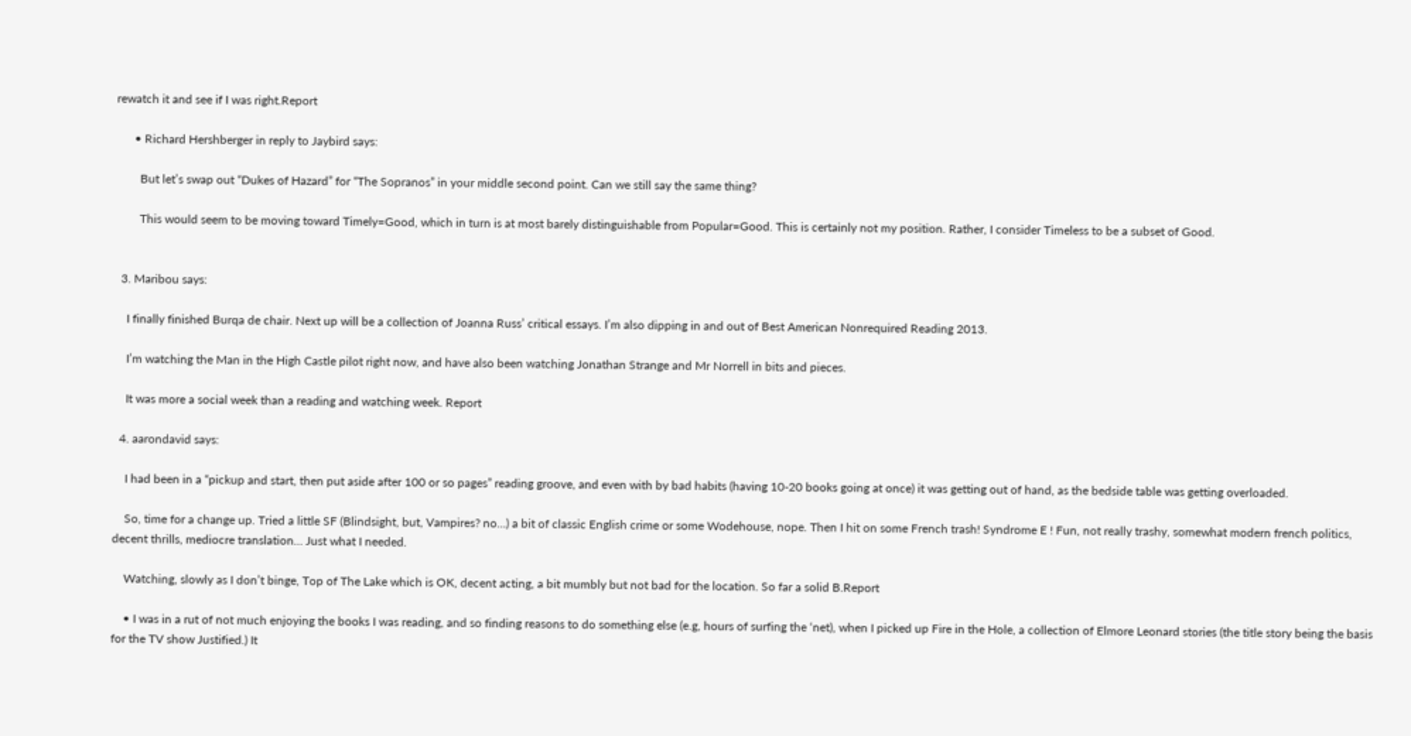rewatch it and see if I was right.Report

      • Richard Hershberger in reply to Jaybird says:

        But let’s swap out “Dukes of Hazard” for “The Sopranos” in your middle second point. Can we still say the same thing?

        This would seem to be moving toward Timely=Good, which in turn is at most barely distinguishable from Popular=Good. This is certainly not my position. Rather, I consider Timeless to be a subset of Good.


  3. Maribou says:

    I finally finished Burqa de chair. Next up will be a collection of Joanna Russ’ critical essays. I’m also dipping in and out of Best American Nonrequired Reading 2013.

    I’m watching the Man in the High Castle pilot right now, and have also been watching Jonathan Strange and Mr Norrell in bits and pieces.

    It was more a social week than a reading and watching week. Report

  4. aarondavid says:

    I had been in a “pickup and start, then put aside after 100 or so pages” reading groove, and even with by bad habits (having 10-20 books going at once) it was getting out of hand, as the bedside table was getting overloaded.

    So, time for a change up. Tried a little SF (Blindsight, but, Vampires? no…) a bit of classic English crime or some Wodehouse, nope. Then I hit on some French trash! Syndrome E ! Fun, not really trashy, somewhat modern french politics, decent thrills, mediocre translation… Just what I needed.

    Watching, slowly as I don’t binge, Top of The Lake which is OK, decent acting, a bit mumbly but not bad for the location. So far a solid B.Report

    • I was in a rut of not much enjoying the books I was reading, and so finding reasons to do something else (e.g, hours of surfing the ‘net), when I picked up Fire in the Hole, a collection of Elmore Leonard stories (the title story being the basis for the TV show Justified.) It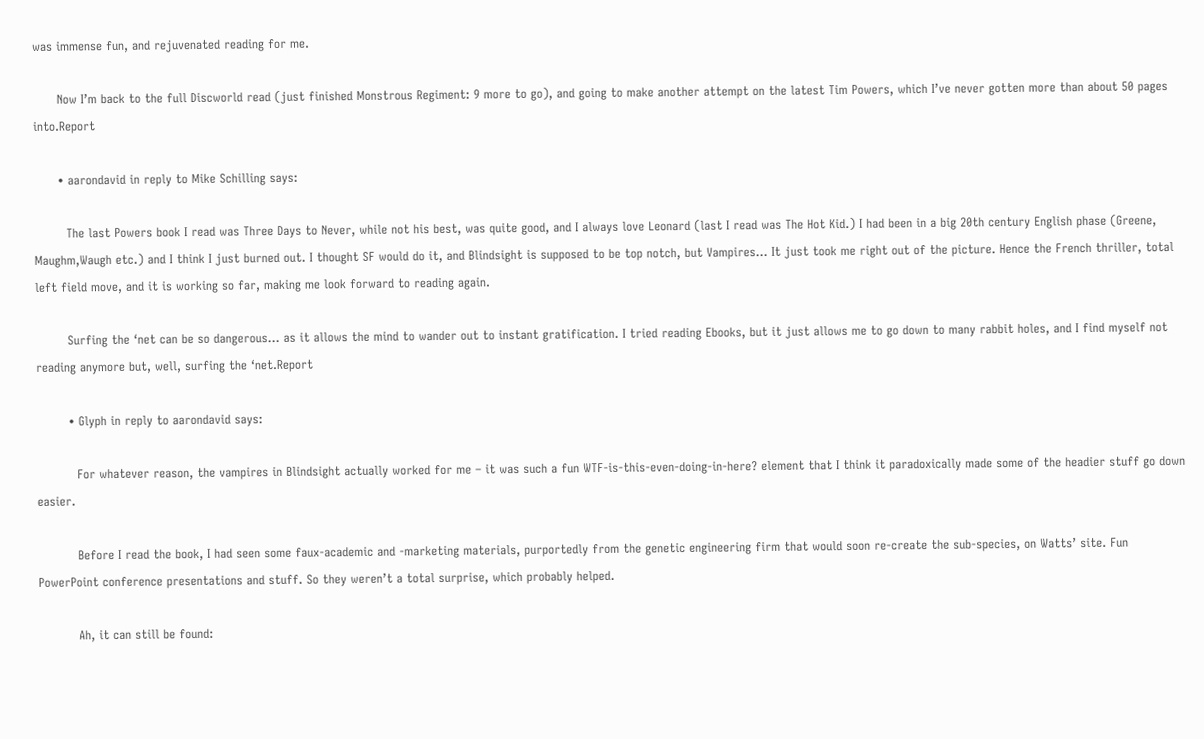was immense fun, and rejuvenated reading for me.

      Now I’m back to the full Discworld read (just finished Monstrous Regiment: 9 more to go), and going to make another attempt on the latest Tim Powers, which I’ve never gotten more than about 50 pages into.Report

      • aarondavid in reply to Mike Schilling says:

        The last Powers book I read was Three Days to Never, while not his best, was quite good, and I always love Leonard (last I read was The Hot Kid.) I had been in a big 20th century English phase (Greene, Maughm,Waugh etc.) and I think I just burned out. I thought SF would do it, and Blindsight is supposed to be top notch, but Vampires… It just took me right out of the picture. Hence the French thriller, total left field move, and it is working so far, making me look forward to reading again.

        Surfing the ‘net can be so dangerous… as it allows the mind to wander out to instant gratification. I tried reading Ebooks, but it just allows me to go down to many rabbit holes, and I find myself not reading anymore but, well, surfing the ‘net.Report

        • Glyph in reply to aarondavid says:

          For whatever reason, the vampires in Blindsight actually worked for me – it was such a fun WTF-is-this-even-doing-in-here? element that I think it paradoxically made some of the headier stuff go down easier.

          Before I read the book, I had seen some faux-academic and -marketing materials, purportedly from the genetic engineering firm that would soon re-create the sub-species, on Watts’ site. Fun PowerPoint conference presentations and stuff. So they weren’t a total surprise, which probably helped.

          Ah, it can still be found: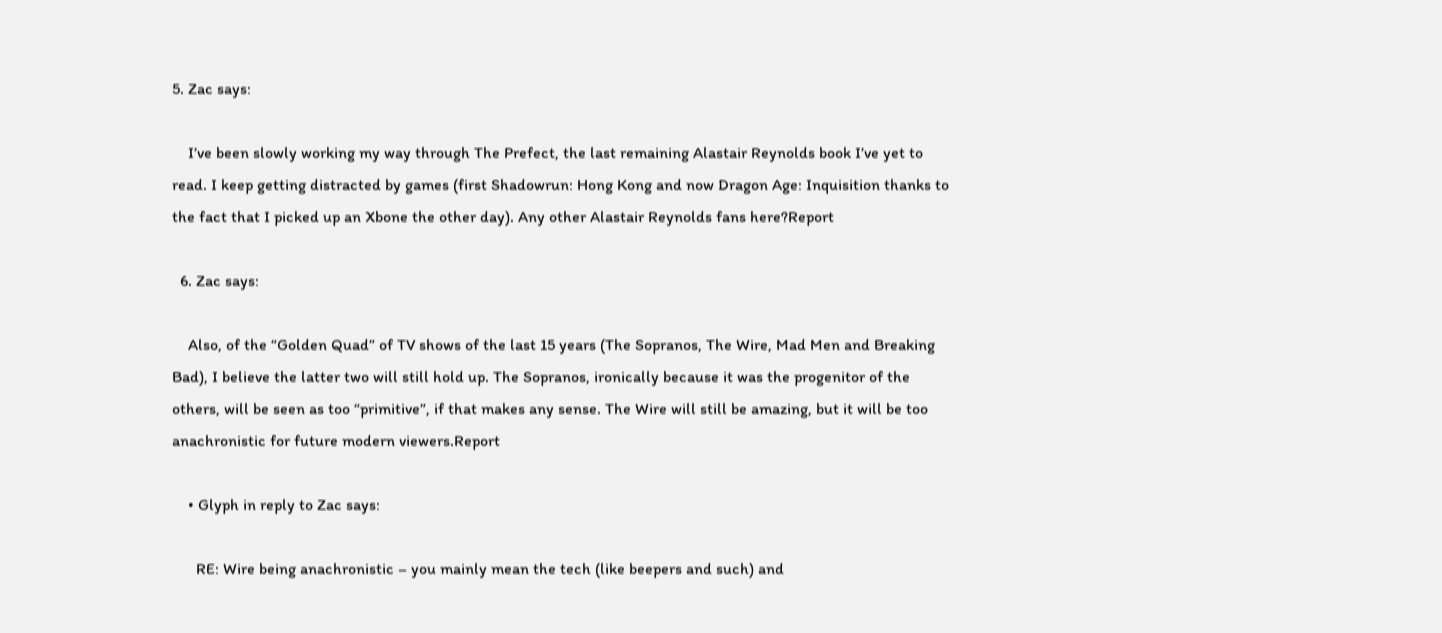5. Zac says:

    I’ve been slowly working my way through The Prefect, the last remaining Alastair Reynolds book I’ve yet to read. I keep getting distracted by games (first Shadowrun: Hong Kong and now Dragon Age: Inquisition thanks to the fact that I picked up an Xbone the other day). Any other Alastair Reynolds fans here?Report

  6. Zac says:

    Also, of the “Golden Quad” of TV shows of the last 15 years (The Sopranos, The Wire, Mad Men and Breaking Bad), I believe the latter two will still hold up. The Sopranos, ironically because it was the progenitor of the others, will be seen as too “primitive”, if that makes any sense. The Wire will still be amazing, but it will be too anachronistic for future modern viewers.Report

    • Glyph in reply to Zac says:

      RE: Wire being anachronistic – you mainly mean the tech (like beepers and such) and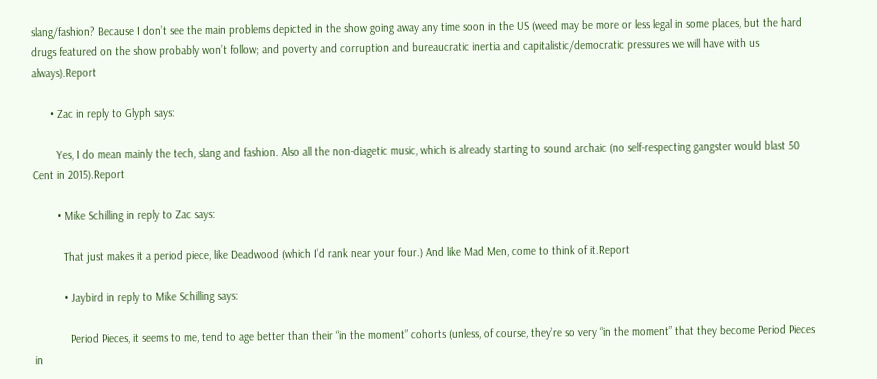slang/fashion? Because I don’t see the main problems depicted in the show going away any time soon in the US (weed may be more or less legal in some places, but the hard drugs featured on the show probably won’t follow; and poverty and corruption and bureaucratic inertia and capitalistic/democratic pressures we will have with us always).Report

      • Zac in reply to Glyph says:

        Yes, I do mean mainly the tech, slang and fashion. Also all the non-diagetic music, which is already starting to sound archaic (no self-respecting gangster would blast 50 Cent in 2015).Report

        • Mike Schilling in reply to Zac says:

          That just makes it a period piece, like Deadwood (which I’d rank near your four.) And like Mad Men, come to think of it.Report

          • Jaybird in reply to Mike Schilling says:

            Period Pieces, it seems to me, tend to age better than their “in the moment” cohorts (unless, of course, they’re so very “in the moment” that they become Period Pieces in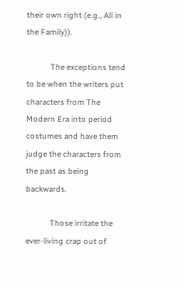their own right (e.g., All in the Family)).

            The exceptions tend to be when the writers put characters from The Modern Era into period costumes and have them judge the characters from the past as being backwards.

            Those irritate the ever-living crap out of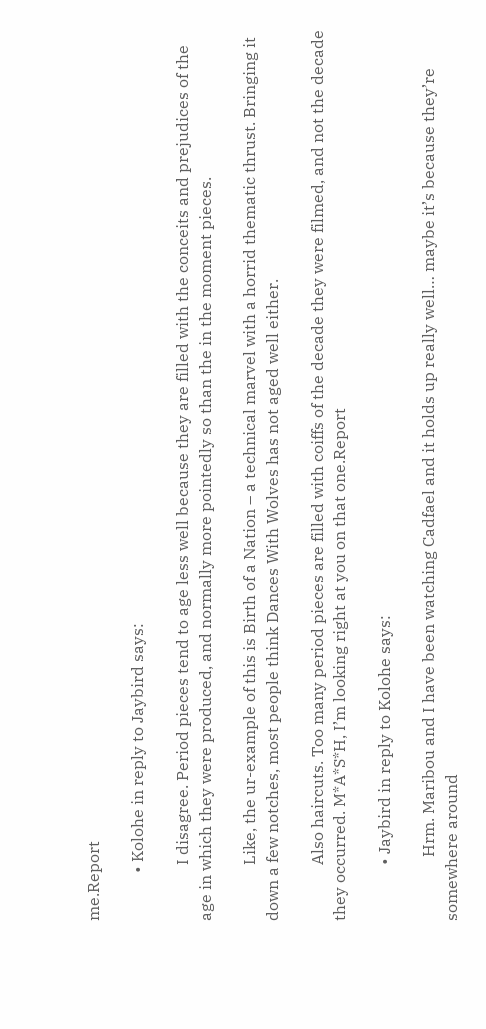me.Report

            • Kolohe in reply to Jaybird says:

              I disagree. Period pieces tend to age less well because they are filled with the conceits and prejudices of the age in which they were produced, and normally more pointedly so than the in the moment pieces.

              Like, the ur-example of this is Birth of a Nation – a technical marvel with a horrid thematic thrust. Bringing it down a few notches, most people think Dances With Wolves has not aged well either.

              Also haircuts. Too many period pieces are filled with coiffs of the decade they were filmed, and not the decade they occurred. M*A*S*H, I’m looking right at you on that one.Report

              • Jaybird in reply to Kolohe says:

                Hrm. Maribou and I have been watching Cadfael and it holds up really well… maybe it’s because they’re somewhere around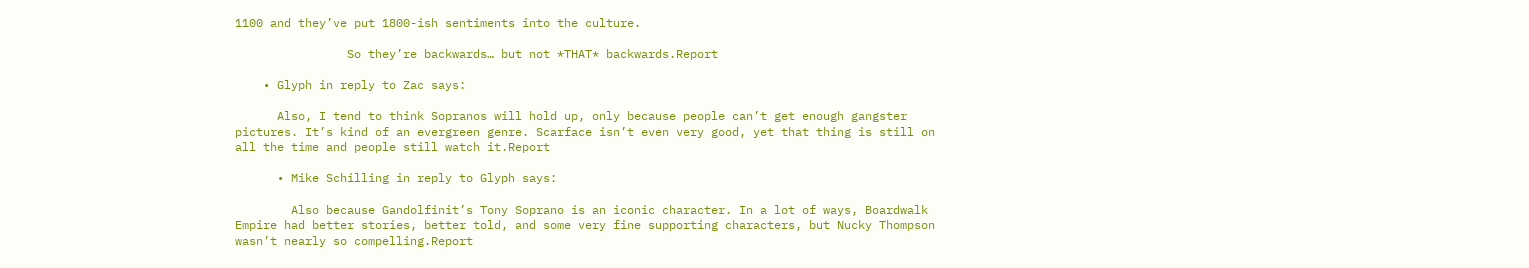1100 and they’ve put 1800-ish sentiments into the culture.

                So they’re backwards… but not *THAT* backwards.Report

    • Glyph in reply to Zac says:

      Also, I tend to think Sopranos will hold up, only because people can’t get enough gangster pictures. It’s kind of an evergreen genre. Scarface isn’t even very good, yet that thing is still on all the time and people still watch it.Report

      • Mike Schilling in reply to Glyph says:

        Also because Gandolfinit’s Tony Soprano is an iconic character. In a lot of ways, Boardwalk Empire had better stories, better told, and some very fine supporting characters, but Nucky Thompson wasn’t nearly so compelling.Report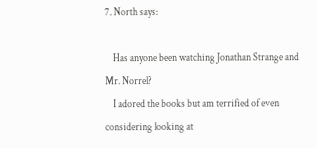7. North says:

    Has anyone been watching Jonathan Strange and Mr. Norrel?
    I adored the books but am terrified of even considering looking at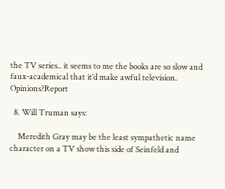the TV series.. it seems to me the books are so slow and faux-academical that it’d make awful television. Opinions?Report

  8. Will Truman says:

    Meredith Gray may be the least sympathetic name character on a TV show this side of Seinfeld and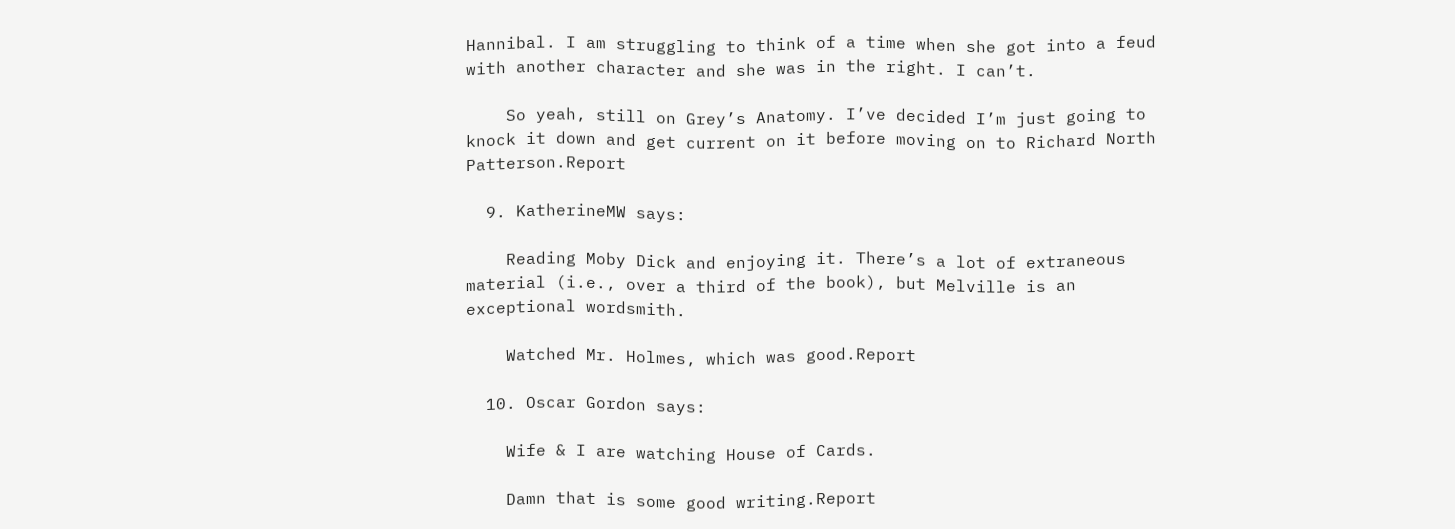Hannibal. I am struggling to think of a time when she got into a feud with another character and she was in the right. I can’t.

    So yeah, still on Grey’s Anatomy. I’ve decided I’m just going to knock it down and get current on it before moving on to Richard North Patterson.Report

  9. KatherineMW says:

    Reading Moby Dick and enjoying it. There’s a lot of extraneous material (i.e., over a third of the book), but Melville is an exceptional wordsmith.

    Watched Mr. Holmes, which was good.Report

  10. Oscar Gordon says:

    Wife & I are watching House of Cards.

    Damn that is some good writing.Report